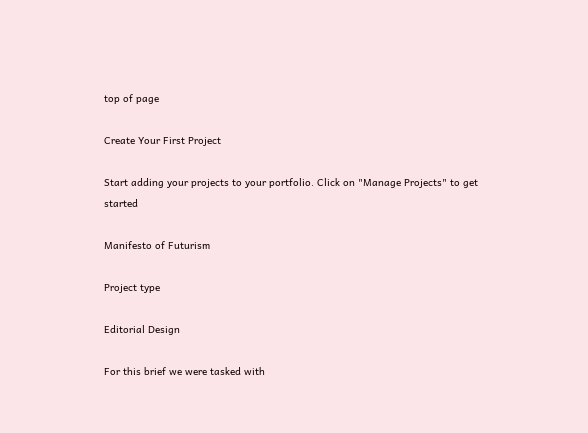top of page

Create Your First Project

Start adding your projects to your portfolio. Click on "Manage Projects" to get started

Manifesto of Futurism

Project type

Editorial Design

For this brief we were tasked with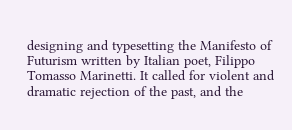designing and typesetting the Manifesto of Futurism written by Italian poet, Filippo Tomasso Marinetti. It called for violent and dramatic rejection of the past, and the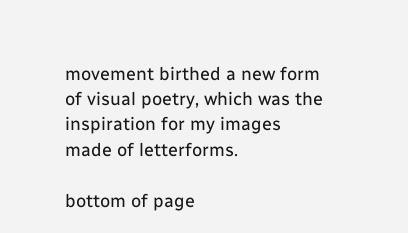movement birthed a new form of visual poetry, which was the inspiration for my images made of letterforms.

bottom of page